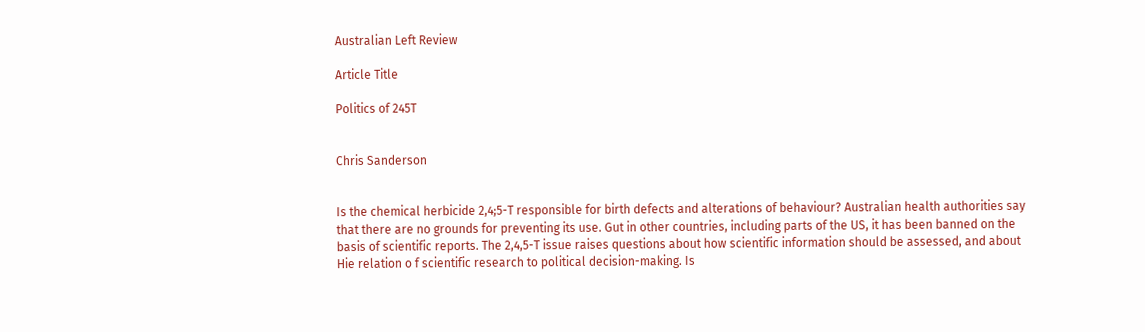Australian Left Review

Article Title

Politics of 245T


Chris Sanderson


Is the chemical herbicide 2,4;5-T responsible for birth defects and alterations of behaviour? Australian health authorities say that there are no grounds for preventing its use. Gut in other countries, including parts of the US, it has been banned on the basis of scientific reports. The 2,4,5-T issue raises questions about how scientific information should be assessed, and about Hie relation o f scientific research to political decision-making. Is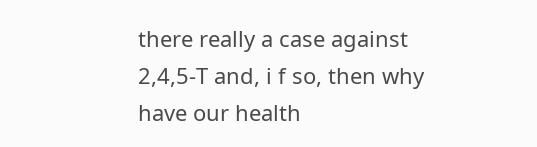there really a case against 2,4,5-T and, i f so, then why have our health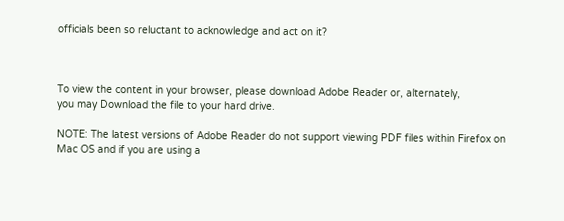officials been so reluctant to acknowledge and act on it?



To view the content in your browser, please download Adobe Reader or, alternately,
you may Download the file to your hard drive.

NOTE: The latest versions of Adobe Reader do not support viewing PDF files within Firefox on Mac OS and if you are using a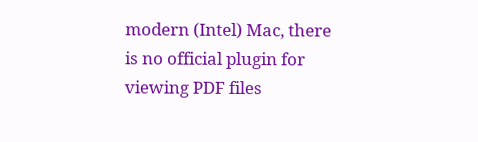modern (Intel) Mac, there is no official plugin for viewing PDF files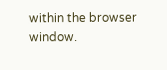within the browser window.